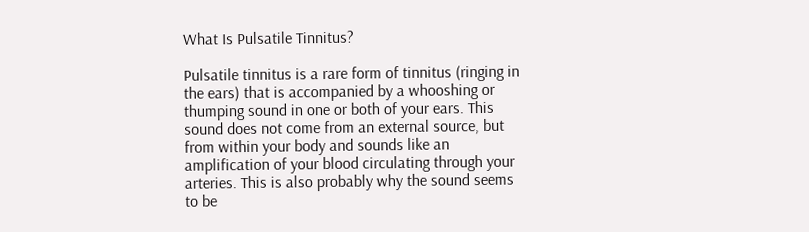What Is Pulsatile Tinnitus?

Pulsatile tinnitus is a rare form of tinnitus (ringing in the ears) that is accompanied by a whooshing or thumping sound in one or both of your ears. This sound does not come from an external source, but from within your body and sounds like an amplification of your blood circulating through your arteries. This is also probably why the sound seems to be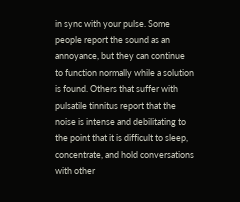in sync with your pulse. Some people report the sound as an annoyance, but they can continue to function normally while a solution is found. Others that suffer with pulsatile tinnitus report that the noise is intense and debilitating to the point that it is difficult to sleep, concentrate, and hold conversations with other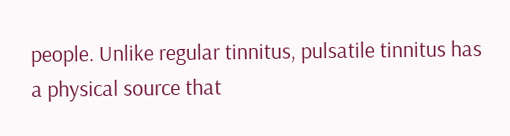people. Unlike regular tinnitus, pulsatile tinnitus has a physical source that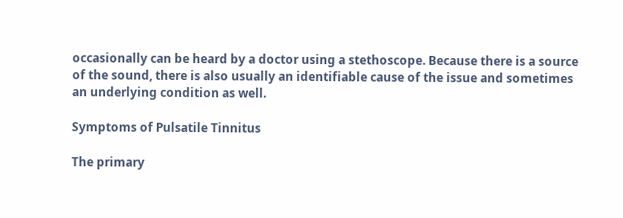occasionally can be heard by a doctor using a stethoscope. Because there is a source of the sound, there is also usually an identifiable cause of the issue and sometimes an underlying condition as well.

Symptoms of Pulsatile Tinnitus

The primary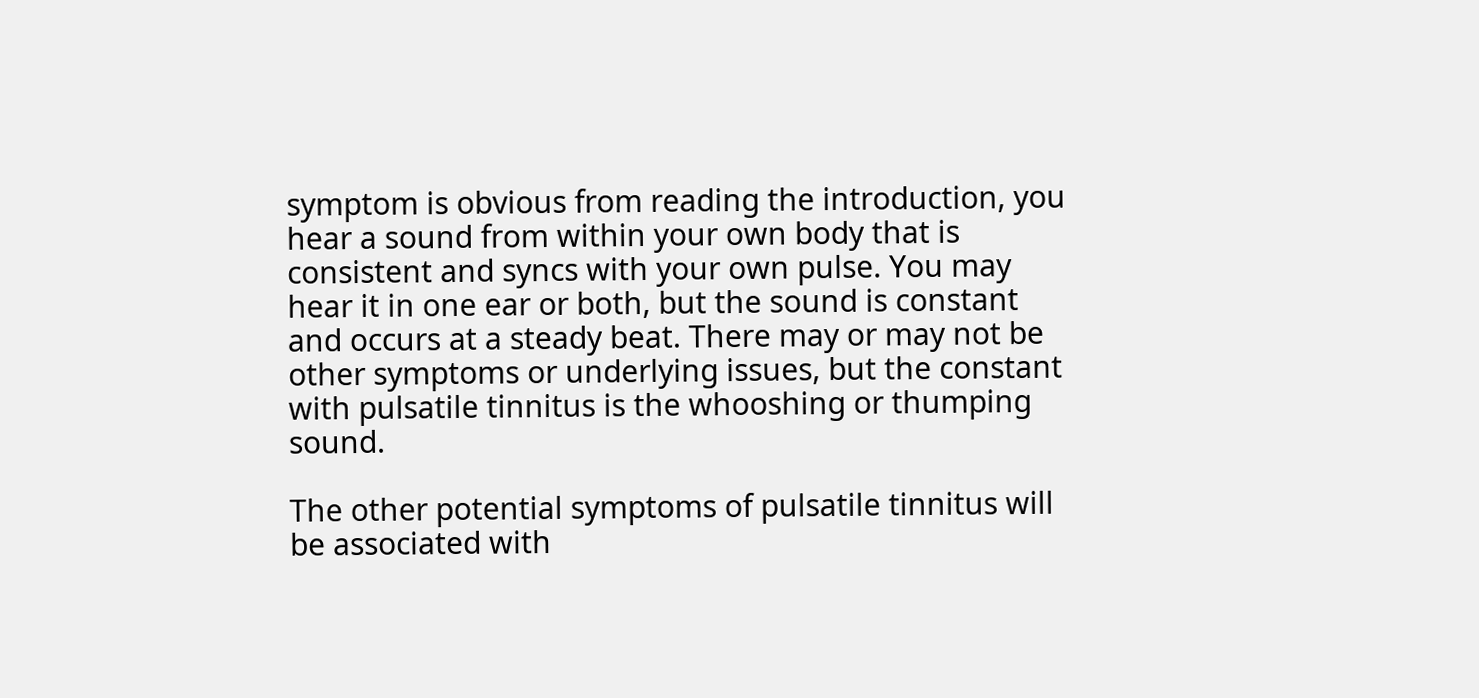symptom is obvious from reading the introduction, you hear a sound from within your own body that is consistent and syncs with your own pulse. You may hear it in one ear or both, but the sound is constant and occurs at a steady beat. There may or may not be other symptoms or underlying issues, but the constant with pulsatile tinnitus is the whooshing or thumping sound.

The other potential symptoms of pulsatile tinnitus will be associated with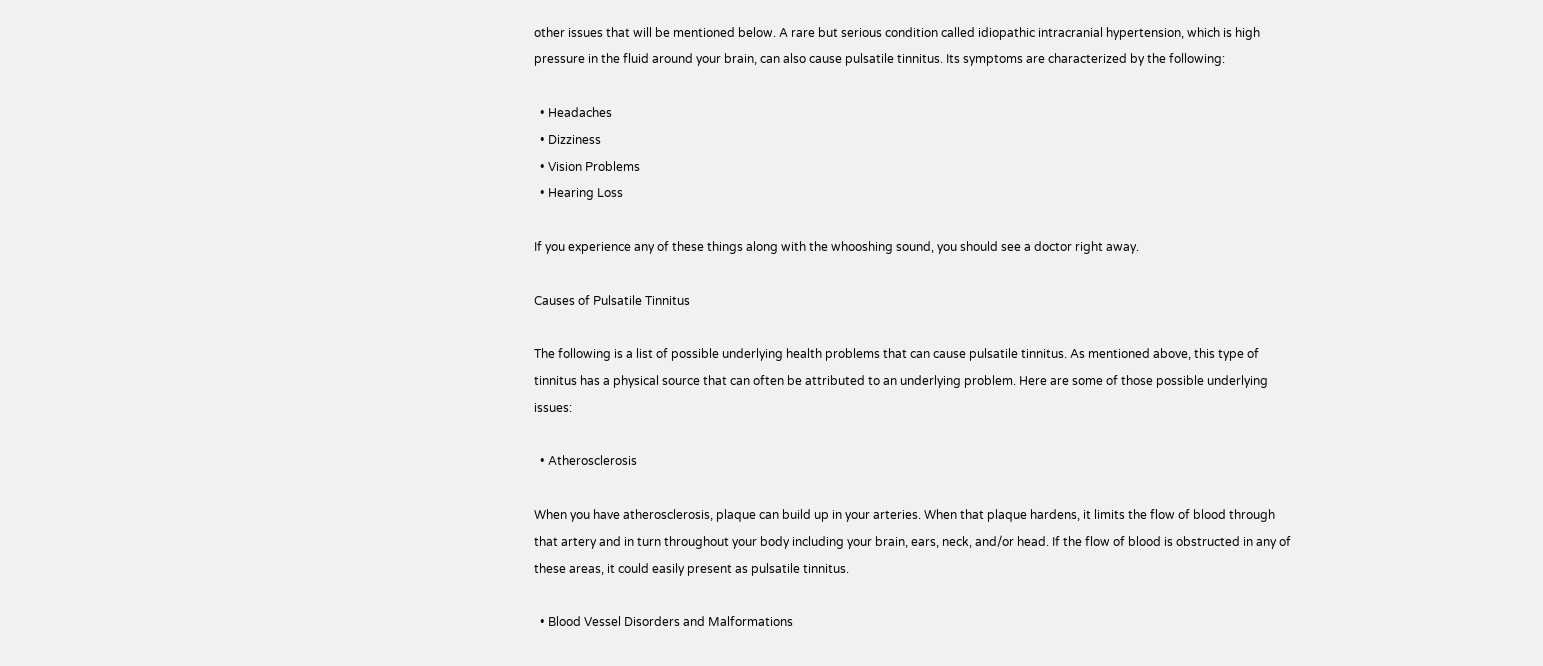other issues that will be mentioned below. A rare but serious condition called idiopathic intracranial hypertension, which is high pressure in the fluid around your brain, can also cause pulsatile tinnitus. Its symptoms are characterized by the following:

  • Headaches
  • Dizziness
  • Vision Problems
  • Hearing Loss

If you experience any of these things along with the whooshing sound, you should see a doctor right away.

Causes of Pulsatile Tinnitus

The following is a list of possible underlying health problems that can cause pulsatile tinnitus. As mentioned above, this type of tinnitus has a physical source that can often be attributed to an underlying problem. Here are some of those possible underlying issues:

  • Atherosclerosis

When you have atherosclerosis, plaque can build up in your arteries. When that plaque hardens, it limits the flow of blood through that artery and in turn throughout your body including your brain, ears, neck, and/or head. If the flow of blood is obstructed in any of these areas, it could easily present as pulsatile tinnitus.

  • Blood Vessel Disorders and Malformations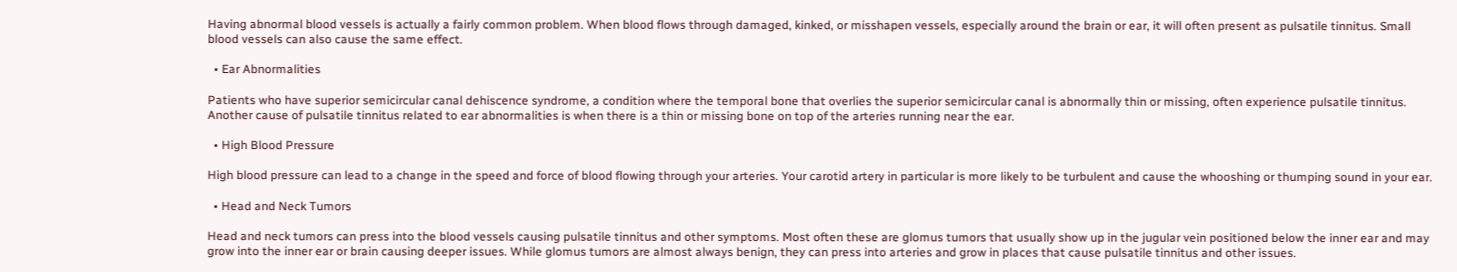Having abnormal blood vessels is actually a fairly common problem. When blood flows through damaged, kinked, or misshapen vessels, especially around the brain or ear, it will often present as pulsatile tinnitus. Small blood vessels can also cause the same effect.

  • Ear Abnormalities

Patients who have superior semicircular canal dehiscence syndrome, a condition where the temporal bone that overlies the superior semicircular canal is abnormally thin or missing, often experience pulsatile tinnitus. Another cause of pulsatile tinnitus related to ear abnormalities is when there is a thin or missing bone on top of the arteries running near the ear.

  • High Blood Pressure

High blood pressure can lead to a change in the speed and force of blood flowing through your arteries. Your carotid artery in particular is more likely to be turbulent and cause the whooshing or thumping sound in your ear.

  • Head and Neck Tumors

Head and neck tumors can press into the blood vessels causing pulsatile tinnitus and other symptoms. Most often these are glomus tumors that usually show up in the jugular vein positioned below the inner ear and may grow into the inner ear or brain causing deeper issues. While glomus tumors are almost always benign, they can press into arteries and grow in places that cause pulsatile tinnitus and other issues.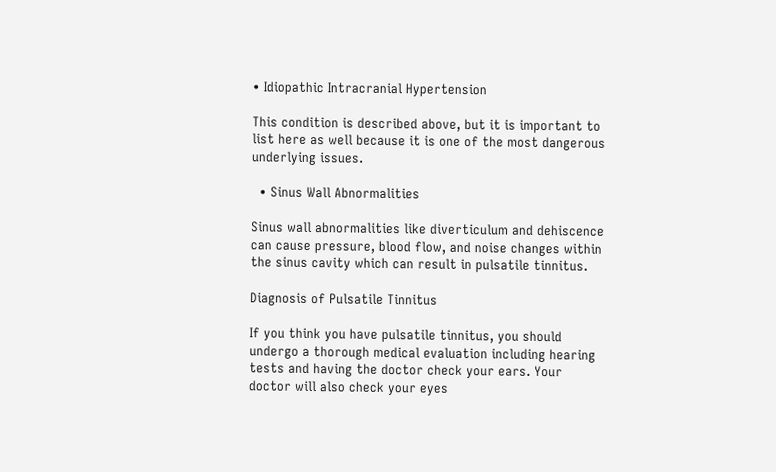• Idiopathic Intracranial Hypertension

This condition is described above, but it is important to list here as well because it is one of the most dangerous underlying issues.

  • Sinus Wall Abnormalities

Sinus wall abnormalities like diverticulum and dehiscence can cause pressure, blood flow, and noise changes within the sinus cavity which can result in pulsatile tinnitus.

Diagnosis of Pulsatile Tinnitus

If you think you have pulsatile tinnitus, you should undergo a thorough medical evaluation including hearing tests and having the doctor check your ears. Your doctor will also check your eyes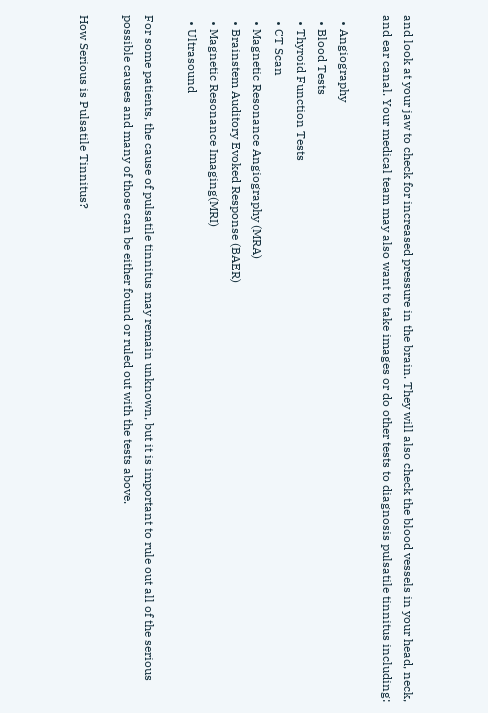and look at your jaw to check for increased pressure in the brain. They will also check the blood vessels in your head, neck, and ear canal. Your medical team may also want to take images or do other tests to diagnosis pulsatile tinnitus including:

  • Angiography
  • Blood Tests
  • Thyroid Function Tests
  • CT Scan
  • Magnetic Resonance Angiography (MRA)
  • Brainstem Auditory Evoked Response (BAER)
  • Magnetic Resonance Imaging(MRI)
  • Ultrasound

For some patients, the cause of pulsatile tinnitus may remain unknown, but it is important to rule out all of the serious possible causes and many of those can be either found or ruled out with the tests above.

How Serious is Pulsatile Tinnitus?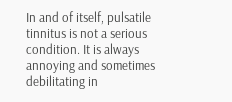In and of itself, pulsatile tinnitus is not a serious condition. It is always annoying and sometimes debilitating in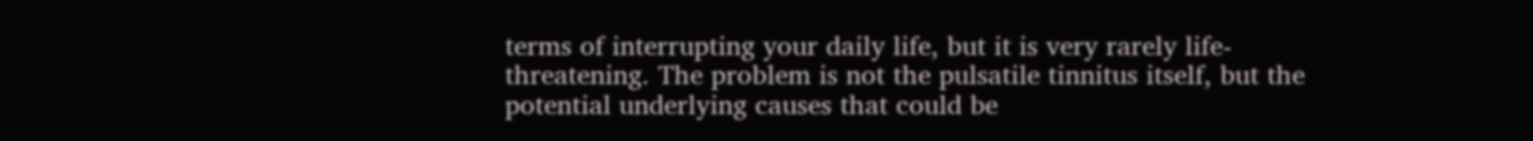terms of interrupting your daily life, but it is very rarely life-threatening. The problem is not the pulsatile tinnitus itself, but the potential underlying causes that could be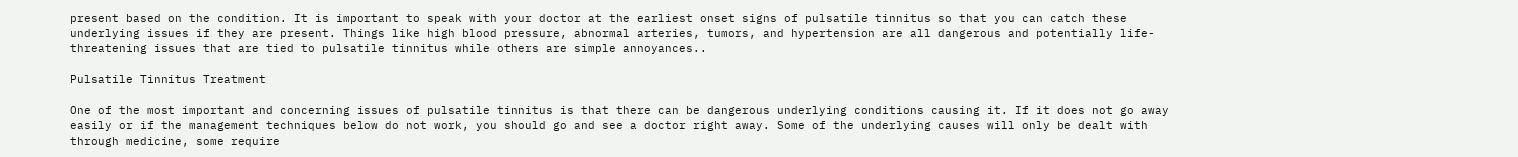present based on the condition. It is important to speak with your doctor at the earliest onset signs of pulsatile tinnitus so that you can catch these underlying issues if they are present. Things like high blood pressure, abnormal arteries, tumors, and hypertension are all dangerous and potentially life-threatening issues that are tied to pulsatile tinnitus while others are simple annoyances..

Pulsatile Tinnitus Treatment

One of the most important and concerning issues of pulsatile tinnitus is that there can be dangerous underlying conditions causing it. If it does not go away easily or if the management techniques below do not work, you should go and see a doctor right away. Some of the underlying causes will only be dealt with through medicine, some require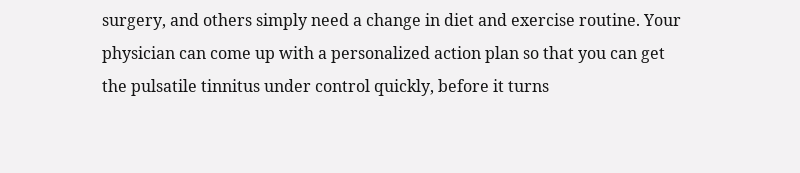surgery, and others simply need a change in diet and exercise routine. Your physician can come up with a personalized action plan so that you can get the pulsatile tinnitus under control quickly, before it turns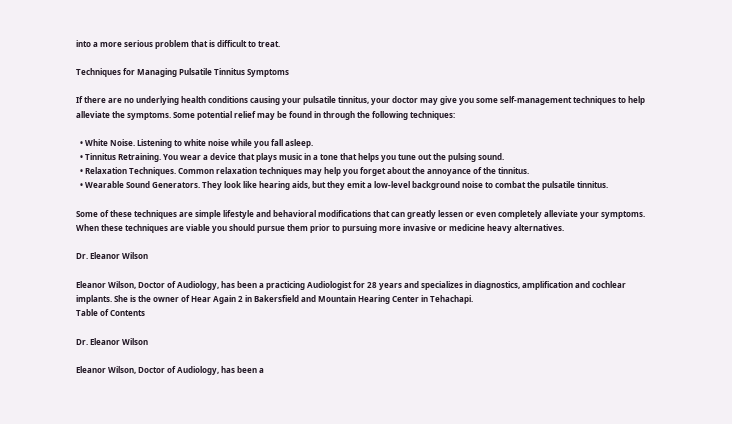into a more serious problem that is difficult to treat.

Techniques for Managing Pulsatile Tinnitus Symptoms

If there are no underlying health conditions causing your pulsatile tinnitus, your doctor may give you some self-management techniques to help alleviate the symptoms. Some potential relief may be found in through the following techniques:

  • White Noise. Listening to white noise while you fall asleep.
  • Tinnitus Retraining. You wear a device that plays music in a tone that helps you tune out the pulsing sound.
  • Relaxation Techniques. Common relaxation techniques may help you forget about the annoyance of the tinnitus.
  • Wearable Sound Generators. They look like hearing aids, but they emit a low-level background noise to combat the pulsatile tinnitus.

Some of these techniques are simple lifestyle and behavioral modifications that can greatly lessen or even completely alleviate your symptoms. When these techniques are viable you should pursue them prior to pursuing more invasive or medicine heavy alternatives.

Dr. Eleanor Wilson

Eleanor Wilson, Doctor of Audiology, has been a practicing Audiologist for 28 years and specializes in diagnostics, amplification and cochlear implants. She is the owner of Hear Again 2 in Bakersfield and Mountain Hearing Center in Tehachapi.
Table of Contents

Dr. Eleanor Wilson

Eleanor Wilson, Doctor of Audiology, has been a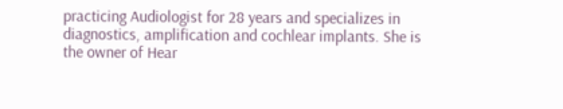practicing Audiologist for 28 years and specializes in diagnostics, amplification and cochlear implants. She is the owner of Hear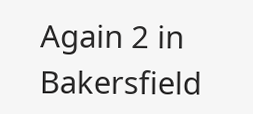Again 2 in Bakersfield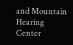and Mountain Hearing Center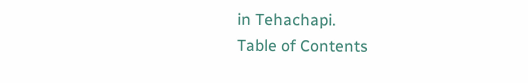in Tehachapi.
Table of Contents